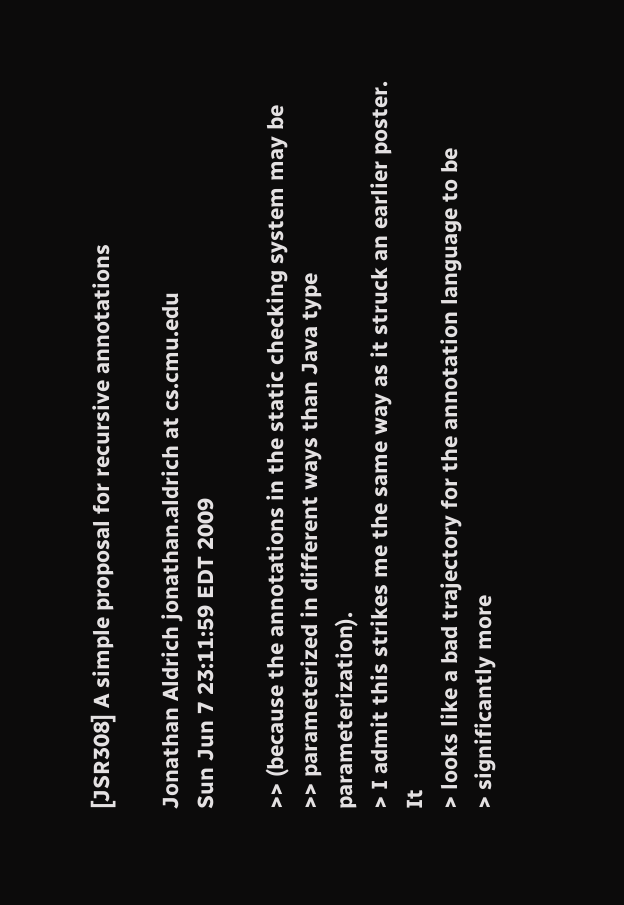[JSR308] A simple proposal for recursive annotations

Jonathan Aldrich jonathan.aldrich at cs.cmu.edu
Sun Jun 7 23:11:59 EDT 2009

>> (because the annotations in the static checking system may be
>> parameterized in different ways than Java type parameterization).
> I admit this strikes me the same way as it struck an earlier poster.  It
> looks like a bad trajectory for the annotation language to be
> significantly more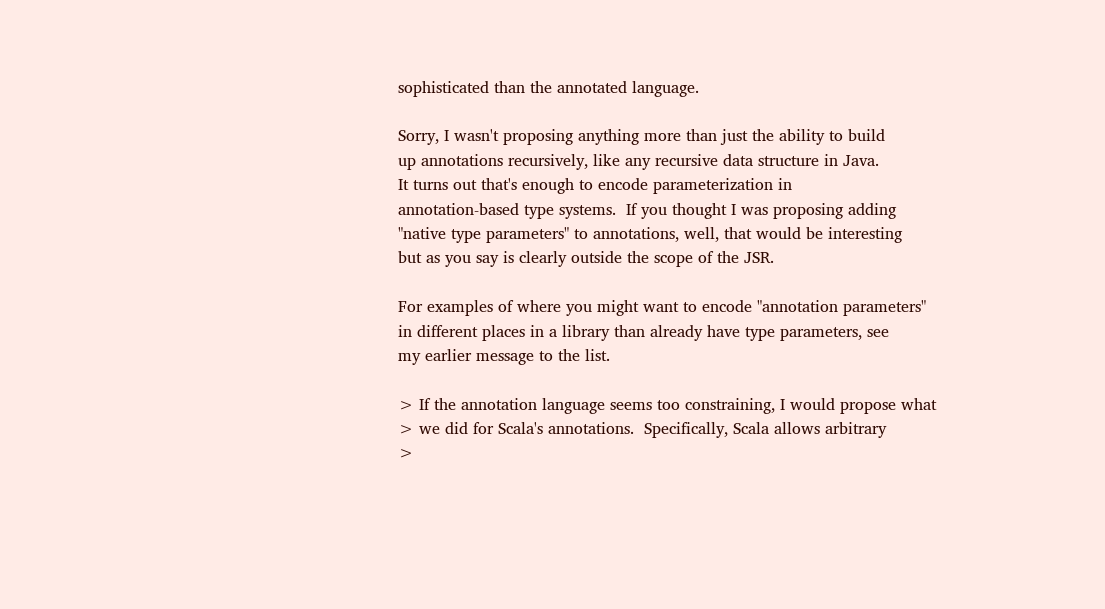sophisticated than the annotated language.

Sorry, I wasn't proposing anything more than just the ability to build
up annotations recursively, like any recursive data structure in Java.
It turns out that's enough to encode parameterization in
annotation-based type systems.  If you thought I was proposing adding
"native type parameters" to annotations, well, that would be interesting
but as you say is clearly outside the scope of the JSR.

For examples of where you might want to encode "annotation parameters"
in different places in a library than already have type parameters, see
my earlier message to the list.

> If the annotation language seems too constraining, I would propose what
> we did for Scala's annotations.  Specifically, Scala allows arbitrary
>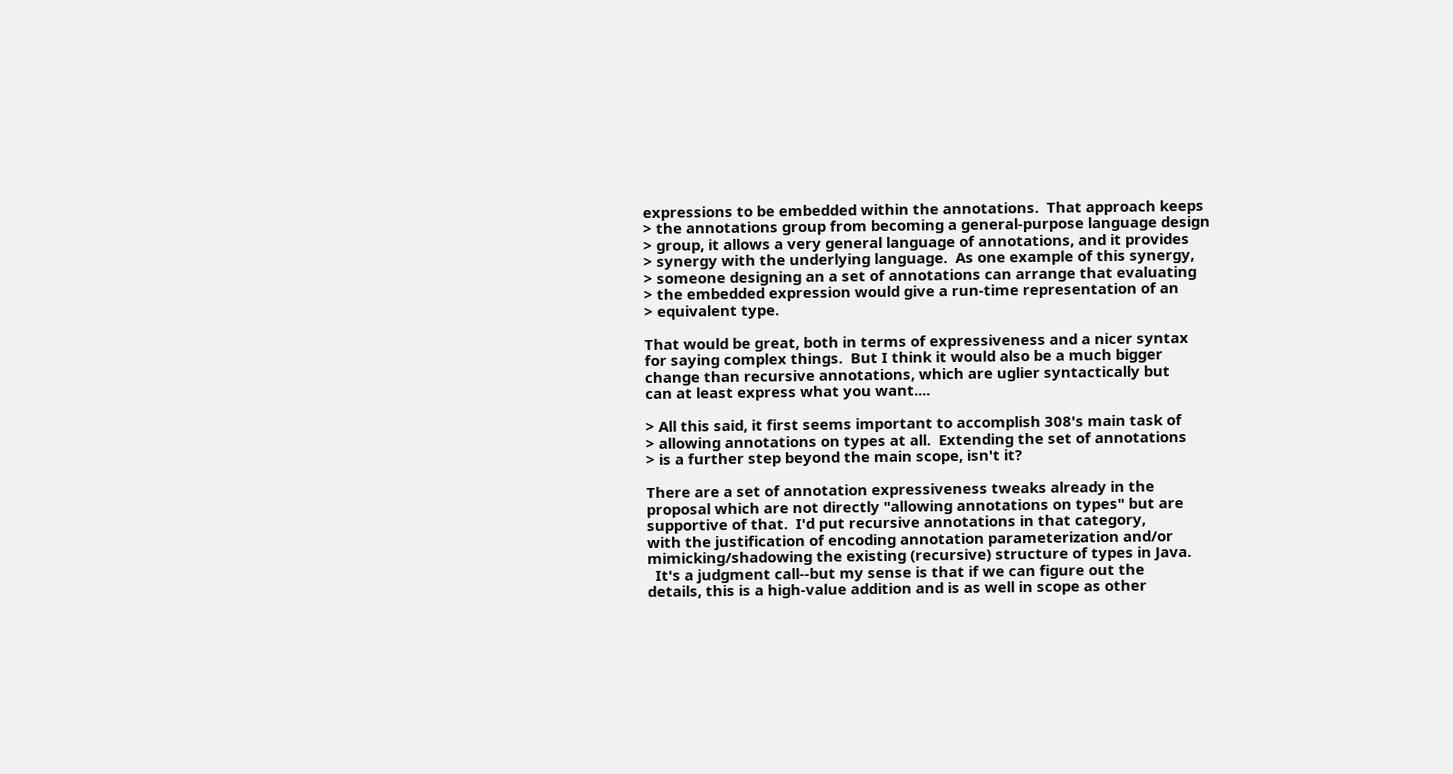expressions to be embedded within the annotations.  That approach keeps
> the annotations group from becoming a general-purpose language design
> group, it allows a very general language of annotations, and it provides
> synergy with the underlying language.  As one example of this synergy,
> someone designing an a set of annotations can arrange that evaluating
> the embedded expression would give a run-time representation of an
> equivalent type.

That would be great, both in terms of expressiveness and a nicer syntax
for saying complex things.  But I think it would also be a much bigger
change than recursive annotations, which are uglier syntactically but
can at least express what you want....

> All this said, it first seems important to accomplish 308's main task of
> allowing annotations on types at all.  Extending the set of annotations
> is a further step beyond the main scope, isn't it?

There are a set of annotation expressiveness tweaks already in the
proposal which are not directly "allowing annotations on types" but are
supportive of that.  I'd put recursive annotations in that category,
with the justification of encoding annotation parameterization and/or
mimicking/shadowing the existing (recursive) structure of types in Java.
  It's a judgment call--but my sense is that if we can figure out the
details, this is a high-value addition and is as well in scope as other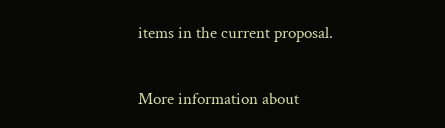items in the current proposal.


More information about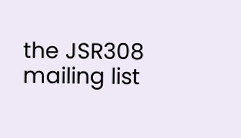the JSR308 mailing list